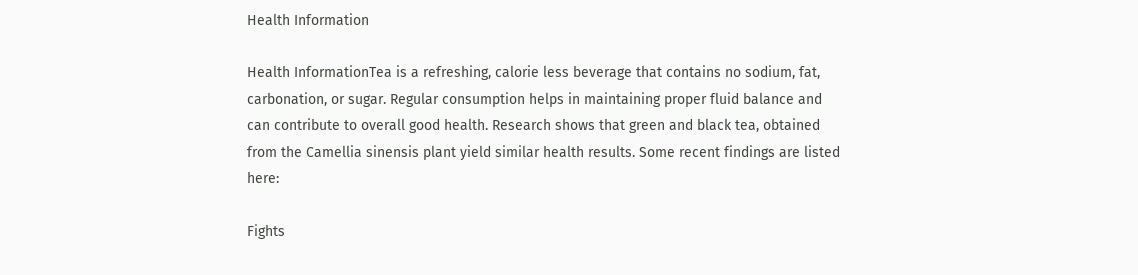Health Information

Health InformationTea is a refreshing, calorie less beverage that contains no sodium, fat, carbonation, or sugar. Regular consumption helps in maintaining proper fluid balance and can contribute to overall good health. Research shows that green and black tea, obtained from the Camellia sinensis plant yield similar health results. Some recent findings are listed here:

Fights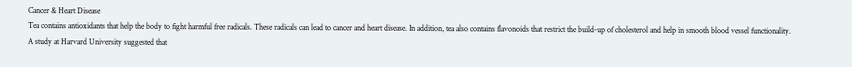Cancer & Heart Disease
Tea contains antioxidants that help the body to fight harmful free radicals. These radicals can lead to cancer and heart disease. In addition, tea also contains flavonoids that restrict the build-up of cholesterol and help in smooth blood vessel functionality. A study at Harvard University suggested that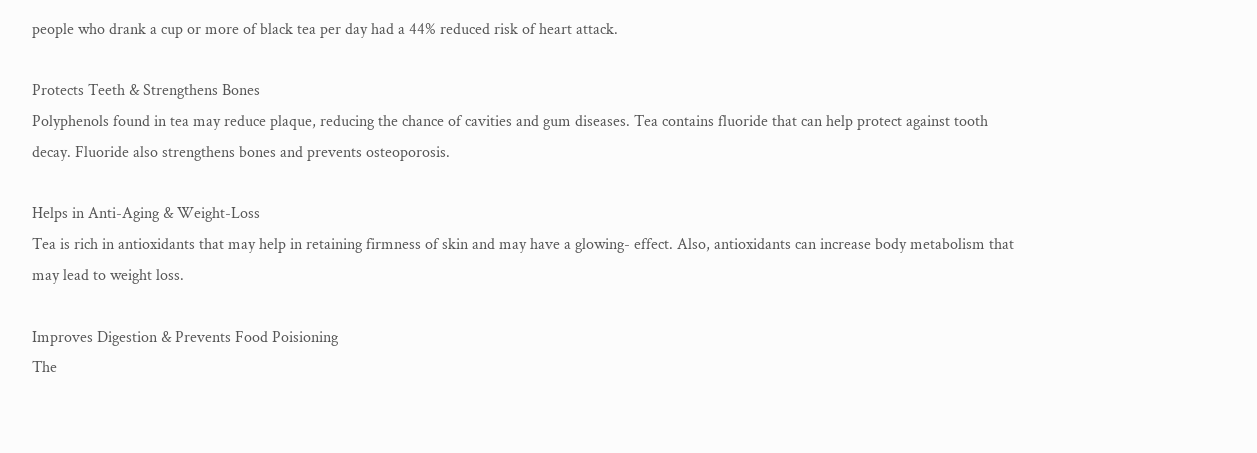people who drank a cup or more of black tea per day had a 44% reduced risk of heart attack.

Protects Teeth & Strengthens Bones
Polyphenols found in tea may reduce plaque, reducing the chance of cavities and gum diseases. Tea contains fluoride that can help protect against tooth decay. Fluoride also strengthens bones and prevents osteoporosis.

Helps in Anti-Aging & Weight-Loss
Tea is rich in antioxidants that may help in retaining firmness of skin and may have a glowing- effect. Also, antioxidants can increase body metabolism that may lead to weight loss.

Improves Digestion & Prevents Food Poisioning
The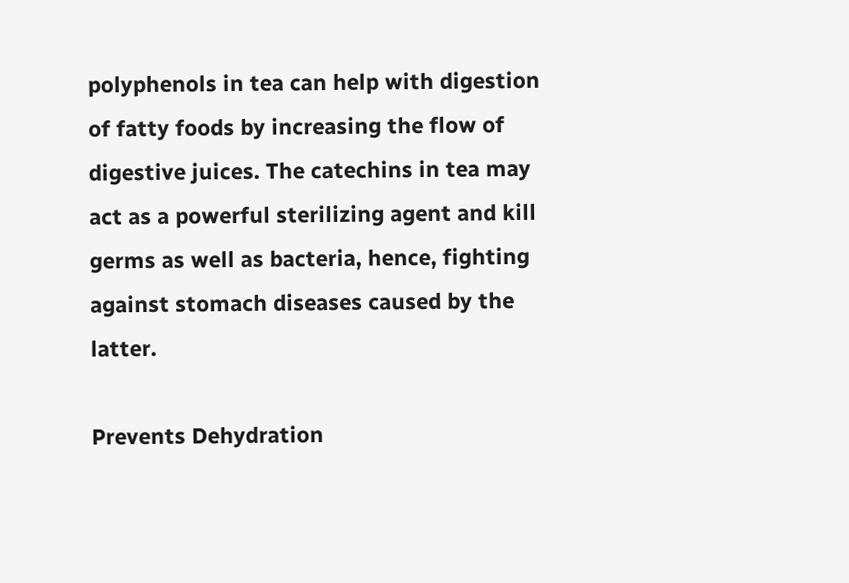polyphenols in tea can help with digestion of fatty foods by increasing the flow of digestive juices. The catechins in tea may act as a powerful sterilizing agent and kill germs as well as bacteria, hence, fighting against stomach diseases caused by the latter.

Prevents Dehydration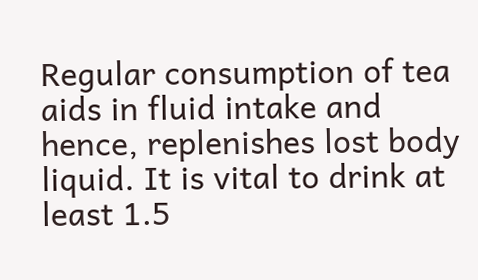Regular consumption of tea aids in fluid intake and hence, replenishes lost body liquid. It is vital to drink at least 1.5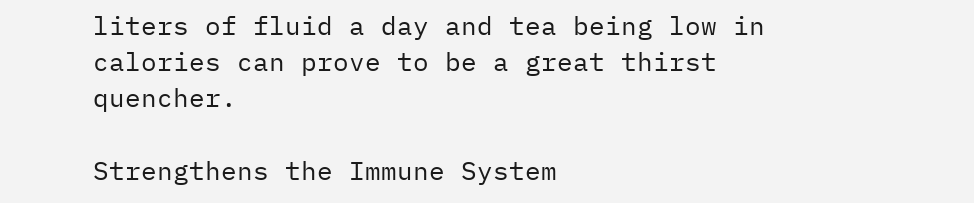liters of fluid a day and tea being low in calories can prove to be a great thirst quencher.

Strengthens the Immune System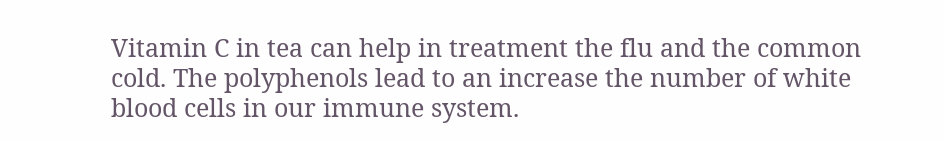Vitamin C in tea can help in treatment the flu and the common cold. The polyphenols lead to an increase the number of white blood cells in our immune system.